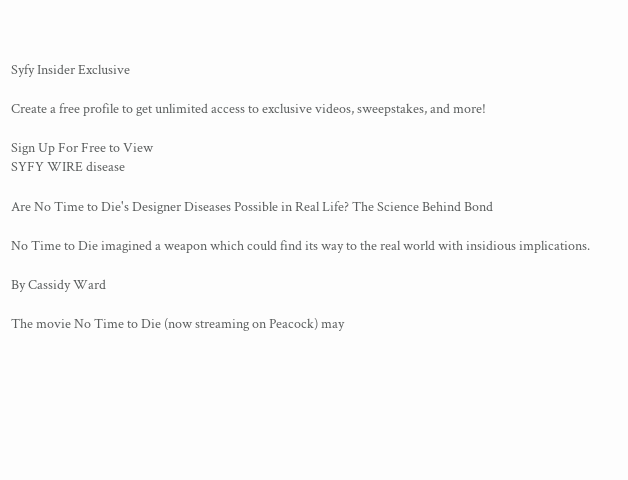Syfy Insider Exclusive

Create a free profile to get unlimited access to exclusive videos, sweepstakes, and more!

Sign Up For Free to View
SYFY WIRE disease

Are No Time to Die's Designer Diseases Possible in Real Life? The Science Behind Bond

No Time to Die imagined a weapon which could find its way to the real world with insidious implications.

By Cassidy Ward

The movie No Time to Die (now streaming on Peacock) may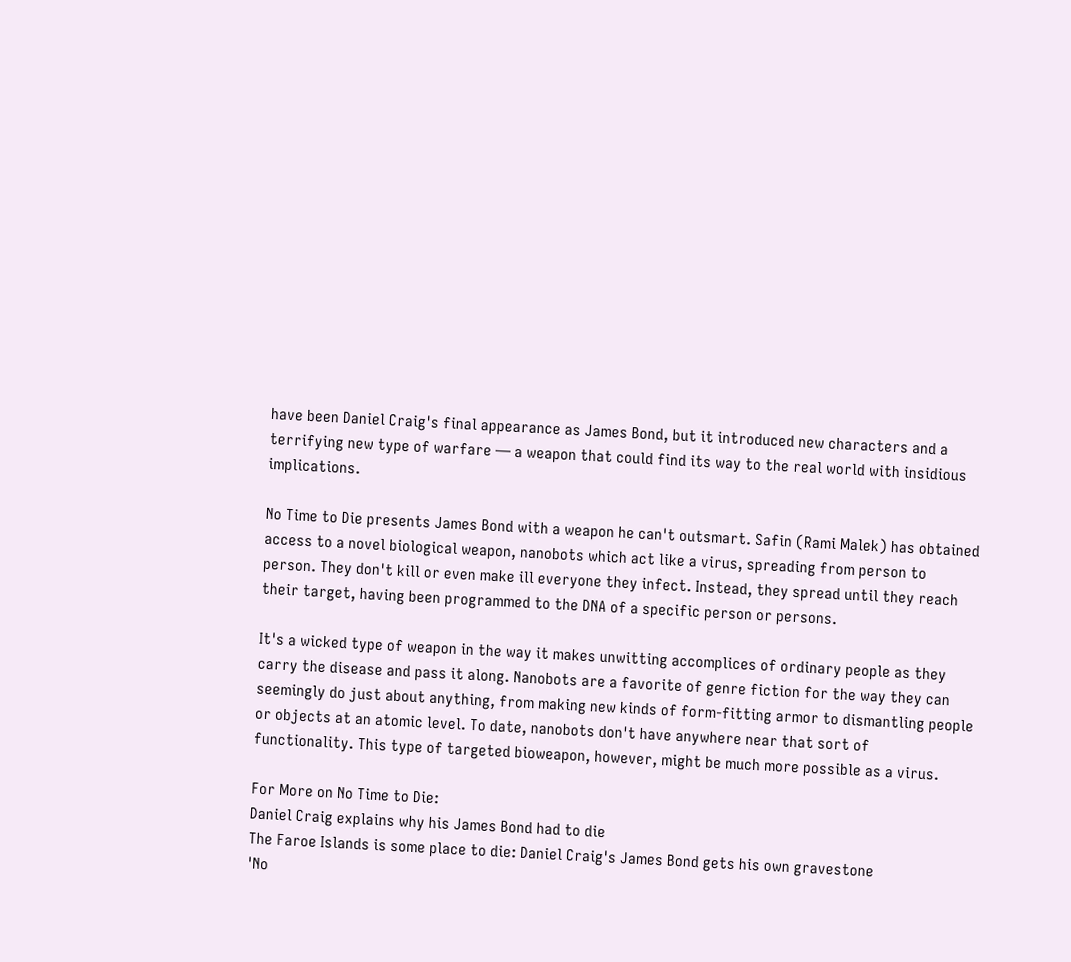have been Daniel Craig's final appearance as James Bond, but it introduced new characters and a terrifying new type of warfare — a weapon that could find its way to the real world with insidious implications.

No Time to Die presents James Bond with a weapon he can't outsmart. Safin (Rami Malek) has obtained access to a novel biological weapon, nanobots which act like a virus, spreading from person to person. They don't kill or even make ill everyone they infect. Instead, they spread until they reach their target, having been programmed to the DNA of a specific person or persons.

It's a wicked type of weapon in the way it makes unwitting accomplices of ordinary people as they carry the disease and pass it along. Nanobots are a favorite of genre fiction for the way they can seemingly do just about anything, from making new kinds of form-fitting armor to dismantling people or objects at an atomic level. To date, nanobots don't have anywhere near that sort of functionality. This type of targeted bioweapon, however, might be much more possible as a virus.

For More on No Time to Die:
Daniel Craig explains why his James Bond had to die
The Faroe Islands is some place to die: Daniel Craig's James Bond gets his own gravestone
'No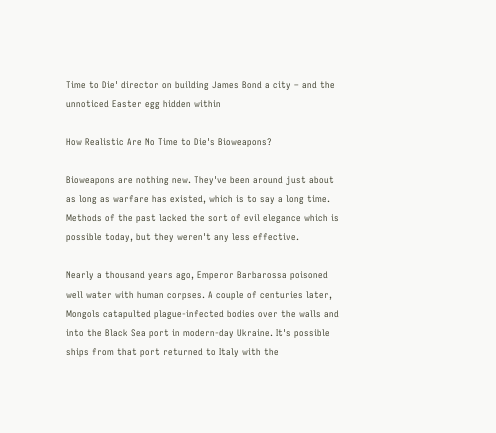Time to Die' director on building James Bond a city – and the unnoticed Easter egg hidden within

How Realistic Are No Time to Die's Bioweapons?

Bioweapons are nothing new. They've been around just about as long as warfare has existed, which is to say a long time. Methods of the past lacked the sort of evil elegance which is possible today, but they weren't any less effective.

Nearly a thousand years ago, Emperor Barbarossa poisoned well water with human corpses. A couple of centuries later, Mongols catapulted plague-infected bodies over the walls and into the Black Sea port in modern-day Ukraine. It's possible ships from that port returned to Italy with the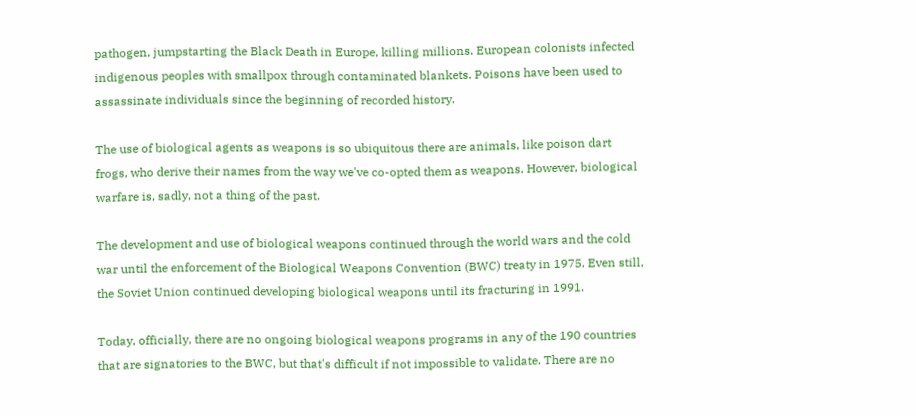pathogen, jumpstarting the Black Death in Europe, killing millions. European colonists infected indigenous peoples with smallpox through contaminated blankets. Poisons have been used to assassinate individuals since the beginning of recorded history.

The use of biological agents as weapons is so ubiquitous there are animals, like poison dart frogs, who derive their names from the way we've co-opted them as weapons. However, biological warfare is, sadly, not a thing of the past.

The development and use of biological weapons continued through the world wars and the cold war until the enforcement of the Biological Weapons Convention (BWC) treaty in 1975. Even still, the Soviet Union continued developing biological weapons until its fracturing in 1991.

Today, officially, there are no ongoing biological weapons programs in any of the 190 countries that are signatories to the BWC, but that's difficult if not impossible to validate. There are no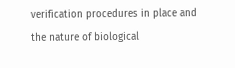verification procedures in place and the nature of biological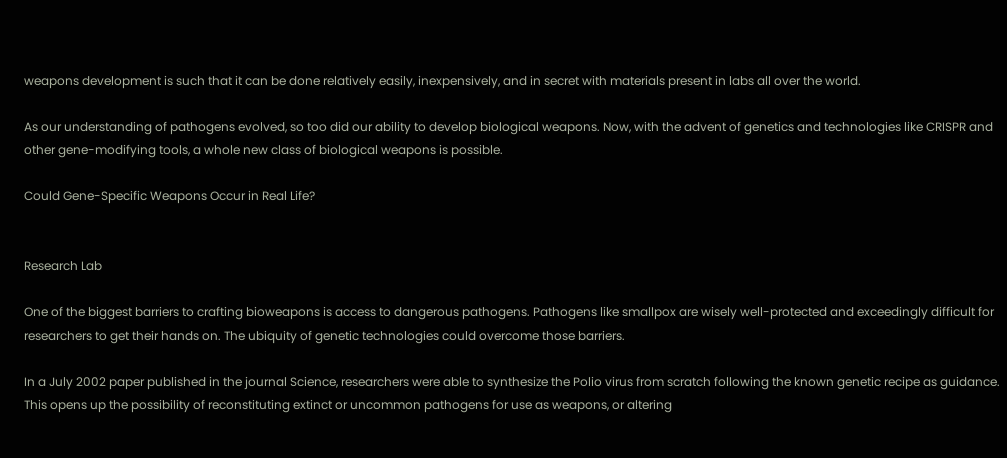weapons development is such that it can be done relatively easily, inexpensively, and in secret with materials present in labs all over the world.

As our understanding of pathogens evolved, so too did our ability to develop biological weapons. Now, with the advent of genetics and technologies like CRISPR and other gene-modifying tools, a whole new class of biological weapons is possible.

Could Gene-Specific Weapons Occur in Real Life?


Research Lab

One of the biggest barriers to crafting bioweapons is access to dangerous pathogens. Pathogens like smallpox are wisely well-protected and exceedingly difficult for researchers to get their hands on. The ubiquity of genetic technologies could overcome those barriers.

In a July 2002 paper published in the journal Science, researchers were able to synthesize the Polio virus from scratch following the known genetic recipe as guidance. This opens up the possibility of reconstituting extinct or uncommon pathogens for use as weapons, or altering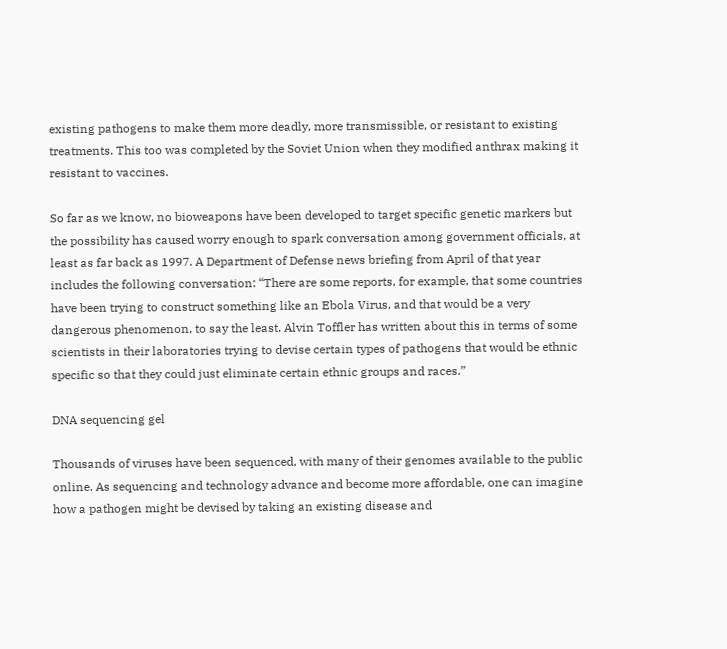existing pathogens to make them more deadly, more transmissible, or resistant to existing treatments. This too was completed by the Soviet Union when they modified anthrax making it resistant to vaccines.

So far as we know, no bioweapons have been developed to target specific genetic markers but the possibility has caused worry enough to spark conversation among government officials, at least as far back as 1997. A Department of Defense news briefing from April of that year includes the following conversation: “There are some reports, for example, that some countries have been trying to construct something like an Ebola Virus, and that would be a very dangerous phenomenon, to say the least. Alvin Toffler has written about this in terms of some scientists in their laboratories trying to devise certain types of pathogens that would be ethnic specific so that they could just eliminate certain ethnic groups and races.”

DNA sequencing gel

Thousands of viruses have been sequenced, with many of their genomes available to the public online. As sequencing and technology advance and become more affordable, one can imagine how a pathogen might be devised by taking an existing disease and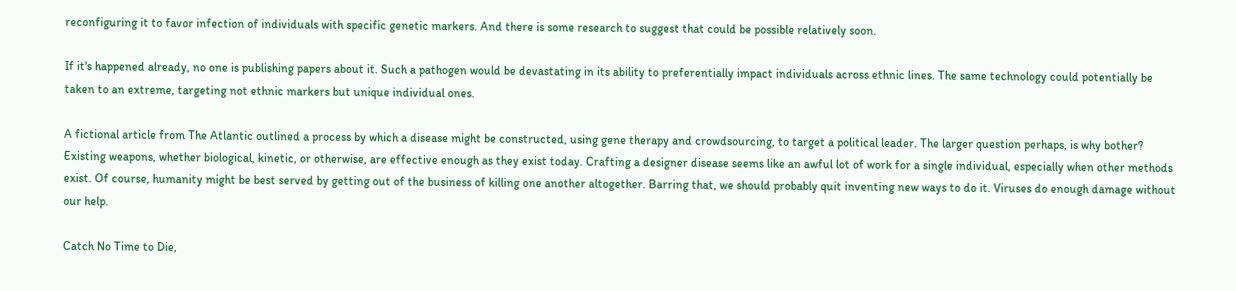reconfiguring it to favor infection of individuals with specific genetic markers. And there is some research to suggest that could be possible relatively soon.

If it's happened already, no one is publishing papers about it. Such a pathogen would be devastating in its ability to preferentially impact individuals across ethnic lines. The same technology could potentially be taken to an extreme, targeting not ethnic markers but unique individual ones.

A fictional article from The Atlantic outlined a process by which a disease might be constructed, using gene therapy and crowdsourcing, to target a political leader. The larger question perhaps, is why bother? Existing weapons, whether biological, kinetic, or otherwise, are effective enough as they exist today. Crafting a designer disease seems like an awful lot of work for a single individual, especially when other methods exist. Of course, humanity might be best served by getting out of the business of killing one another altogether. Barring that, we should probably quit inventing new ways to do it. Viruses do enough damage without our help.

Catch No Time to Die,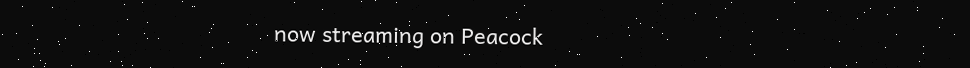now streaming on Peacock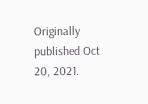Originally published Oct 20, 2021.